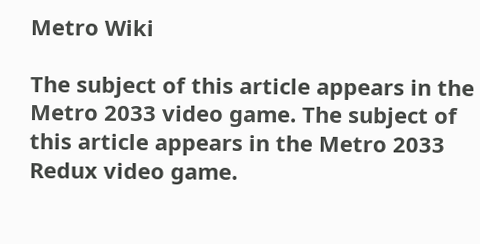Metro Wiki

The subject of this article appears in the Metro 2033 video game. The subject of this article appears in the Metro 2033 Redux video game.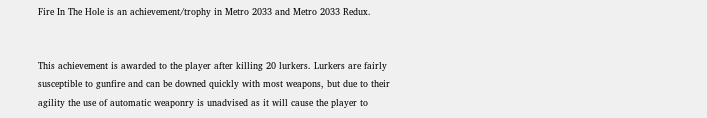Fire In The Hole is an achievement/trophy in Metro 2033 and Metro 2033 Redux.


This achievement is awarded to the player after killing 20 lurkers. Lurkers are fairly susceptible to gunfire and can be downed quickly with most weapons, but due to their agility the use of automatic weaponry is unadvised as it will cause the player to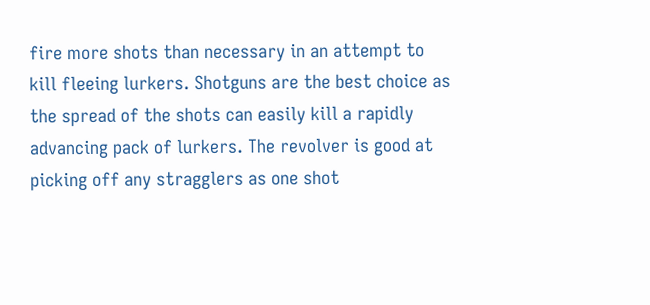fire more shots than necessary in an attempt to kill fleeing lurkers. Shotguns are the best choice as the spread of the shots can easily kill a rapidly advancing pack of lurkers. The revolver is good at picking off any stragglers as one shot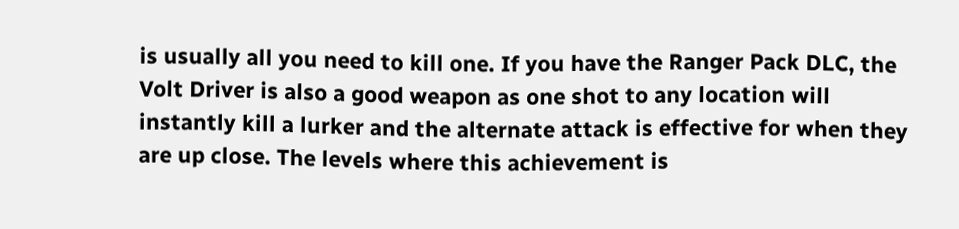is usually all you need to kill one. If you have the Ranger Pack DLC, the Volt Driver is also a good weapon as one shot to any location will instantly kill a lurker and the alternate attack is effective for when they are up close. The levels where this achievement is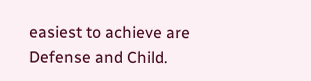easiest to achieve are Defense and Child.